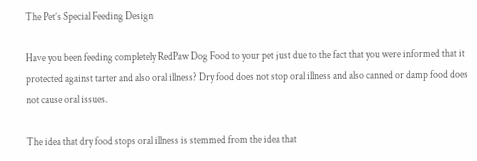The Pet’s Special Feeding Design

Have you been feeding completely RedPaw Dog Food to your pet just due to the fact that you were informed that it protected against tarter and also oral illness? Dry food does not stop oral illness and also canned or damp food does not cause oral issues.

The idea that dry food stops oral illness is stemmed from the idea that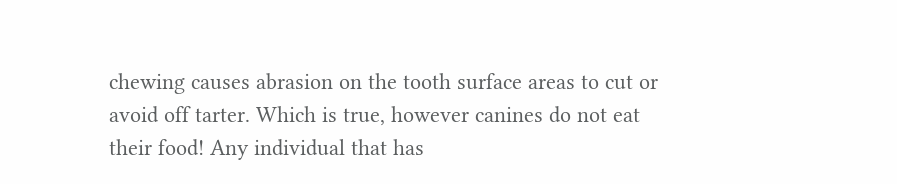chewing causes abrasion on the tooth surface areas to cut or avoid off tarter. Which is true, however canines do not eat their food! Any individual that has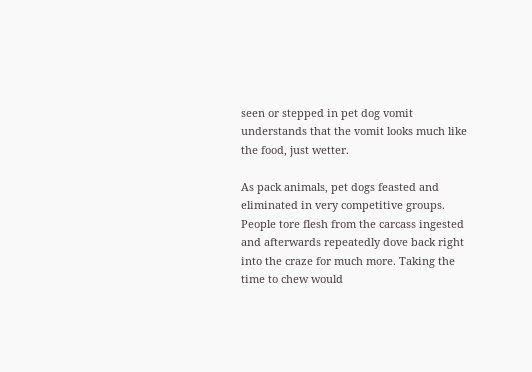seen or stepped in pet dog vomit understands that the vomit looks much like the food, just wetter.

As pack animals, pet dogs feasted and eliminated in very competitive groups. People tore flesh from the carcass ingested and afterwards repeatedly dove back right into the craze for much more. Taking the time to chew would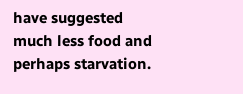have suggested much less food and perhaps starvation.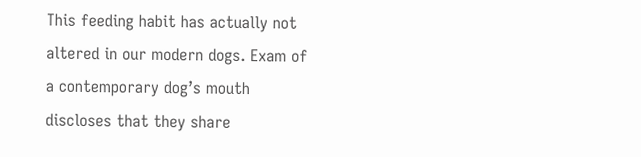This feeding habit has actually not altered in our modern dogs. Exam of a contemporary dog’s mouth discloses that they share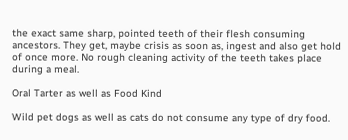the exact same sharp, pointed teeth of their flesh consuming ancestors. They get, maybe crisis as soon as, ingest and also get hold of once more. No rough cleaning activity of the teeth takes place during a meal.

Oral Tarter as well as Food Kind

Wild pet dogs as well as cats do not consume any type of dry food.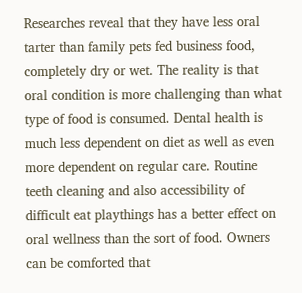Researches reveal that they have less oral tarter than family pets fed business food, completely dry or wet. The reality is that oral condition is more challenging than what type of food is consumed. Dental health is much less dependent on diet as well as even more dependent on regular care. Routine teeth cleaning and also accessibility of difficult eat playthings has a better effect on oral wellness than the sort of food. Owners can be comforted that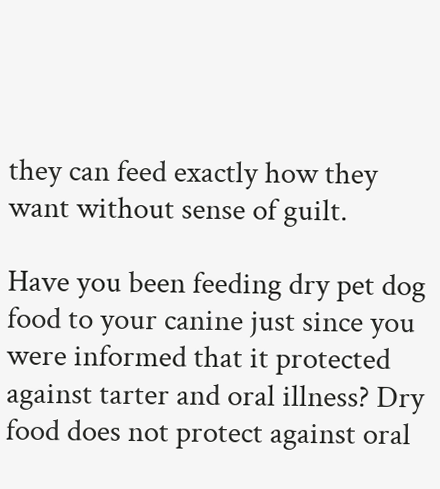they can feed exactly how they want without sense of guilt.

Have you been feeding dry pet dog food to your canine just since you were informed that it protected against tarter and oral illness? Dry food does not protect against oral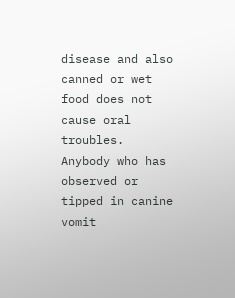disease and also canned or wet food does not cause oral troubles. Anybody who has observed or tipped in canine vomit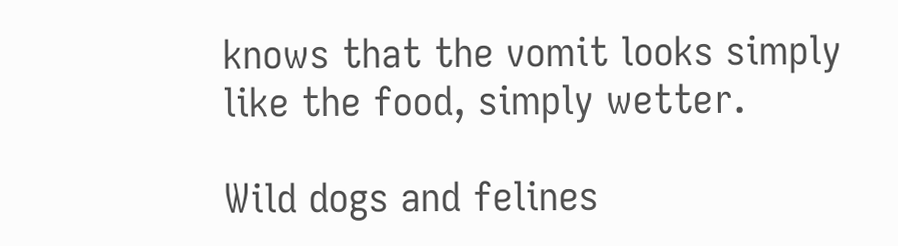knows that the vomit looks simply like the food, simply wetter.

Wild dogs and felines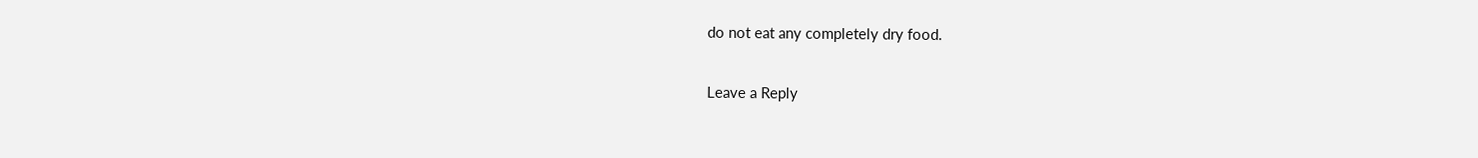do not eat any completely dry food.

Leave a Reply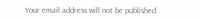Your email address will not be published.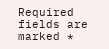Required fields are marked *